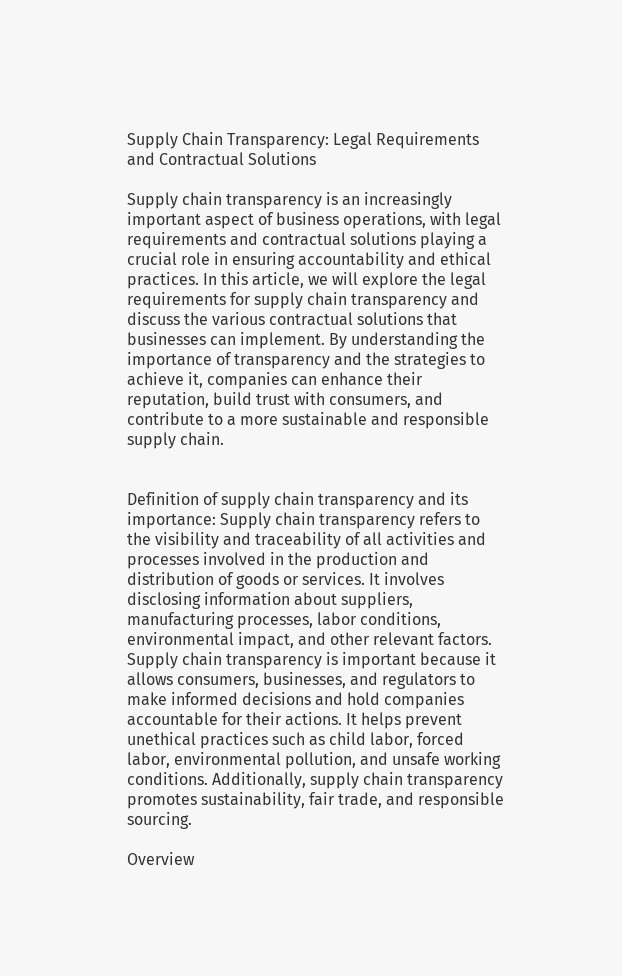Supply Chain Transparency: Legal Requirements and Contractual Solutions

Supply chain transparency is an increasingly important aspect of business operations, with legal requirements and contractual solutions playing a crucial role in ensuring accountability and ethical practices. In this article, we will explore the legal requirements for supply chain transparency and discuss the various contractual solutions that businesses can implement. By understanding the importance of transparency and the strategies to achieve it, companies can enhance their reputation, build trust with consumers, and contribute to a more sustainable and responsible supply chain.


Definition of supply chain transparency and its importance: Supply chain transparency refers to the visibility and traceability of all activities and processes involved in the production and distribution of goods or services. It involves disclosing information about suppliers, manufacturing processes, labor conditions, environmental impact, and other relevant factors. Supply chain transparency is important because it allows consumers, businesses, and regulators to make informed decisions and hold companies accountable for their actions. It helps prevent unethical practices such as child labor, forced labor, environmental pollution, and unsafe working conditions. Additionally, supply chain transparency promotes sustainability, fair trade, and responsible sourcing.

Overview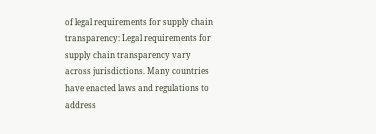of legal requirements for supply chain transparency: Legal requirements for supply chain transparency vary across jurisdictions. Many countries have enacted laws and regulations to address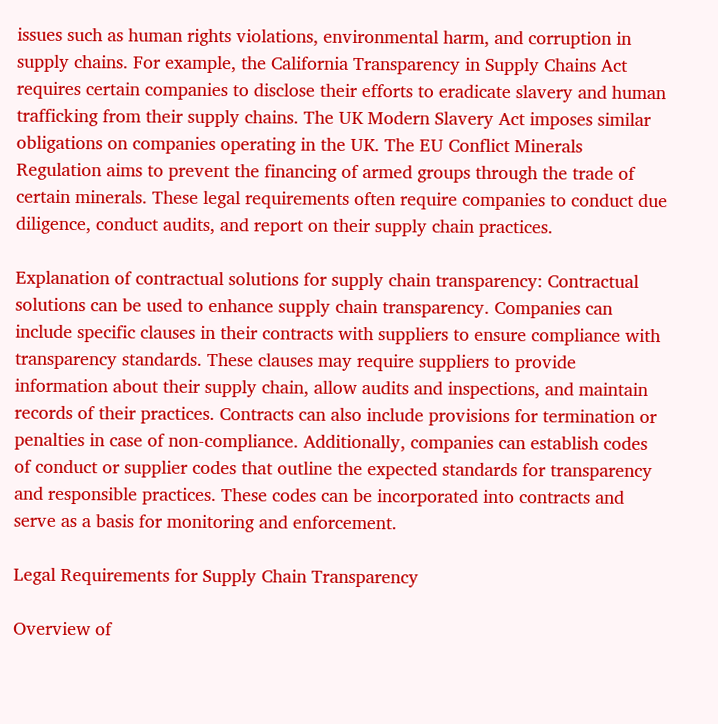issues such as human rights violations, environmental harm, and corruption in supply chains. For example, the California Transparency in Supply Chains Act requires certain companies to disclose their efforts to eradicate slavery and human trafficking from their supply chains. The UK Modern Slavery Act imposes similar obligations on companies operating in the UK. The EU Conflict Minerals Regulation aims to prevent the financing of armed groups through the trade of certain minerals. These legal requirements often require companies to conduct due diligence, conduct audits, and report on their supply chain practices.

Explanation of contractual solutions for supply chain transparency: Contractual solutions can be used to enhance supply chain transparency. Companies can include specific clauses in their contracts with suppliers to ensure compliance with transparency standards. These clauses may require suppliers to provide information about their supply chain, allow audits and inspections, and maintain records of their practices. Contracts can also include provisions for termination or penalties in case of non-compliance. Additionally, companies can establish codes of conduct or supplier codes that outline the expected standards for transparency and responsible practices. These codes can be incorporated into contracts and serve as a basis for monitoring and enforcement.

Legal Requirements for Supply Chain Transparency

Overview of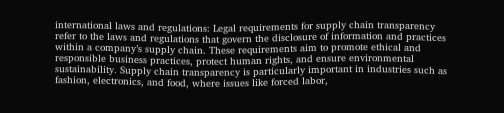international laws and regulations: Legal requirements for supply chain transparency refer to the laws and regulations that govern the disclosure of information and practices within a company’s supply chain. These requirements aim to promote ethical and responsible business practices, protect human rights, and ensure environmental sustainability. Supply chain transparency is particularly important in industries such as fashion, electronics, and food, where issues like forced labor,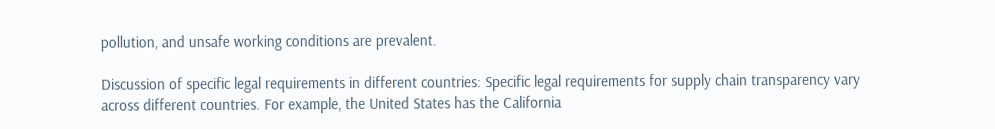pollution, and unsafe working conditions are prevalent.

Discussion of specific legal requirements in different countries: Specific legal requirements for supply chain transparency vary across different countries. For example, the United States has the California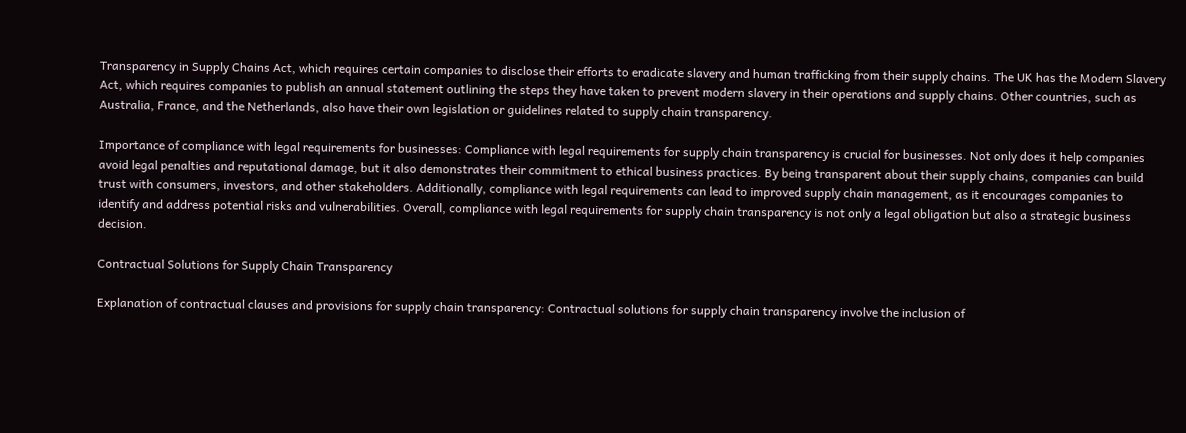Transparency in Supply Chains Act, which requires certain companies to disclose their efforts to eradicate slavery and human trafficking from their supply chains. The UK has the Modern Slavery Act, which requires companies to publish an annual statement outlining the steps they have taken to prevent modern slavery in their operations and supply chains. Other countries, such as Australia, France, and the Netherlands, also have their own legislation or guidelines related to supply chain transparency.

Importance of compliance with legal requirements for businesses: Compliance with legal requirements for supply chain transparency is crucial for businesses. Not only does it help companies avoid legal penalties and reputational damage, but it also demonstrates their commitment to ethical business practices. By being transparent about their supply chains, companies can build trust with consumers, investors, and other stakeholders. Additionally, compliance with legal requirements can lead to improved supply chain management, as it encourages companies to identify and address potential risks and vulnerabilities. Overall, compliance with legal requirements for supply chain transparency is not only a legal obligation but also a strategic business decision.

Contractual Solutions for Supply Chain Transparency

Explanation of contractual clauses and provisions for supply chain transparency: Contractual solutions for supply chain transparency involve the inclusion of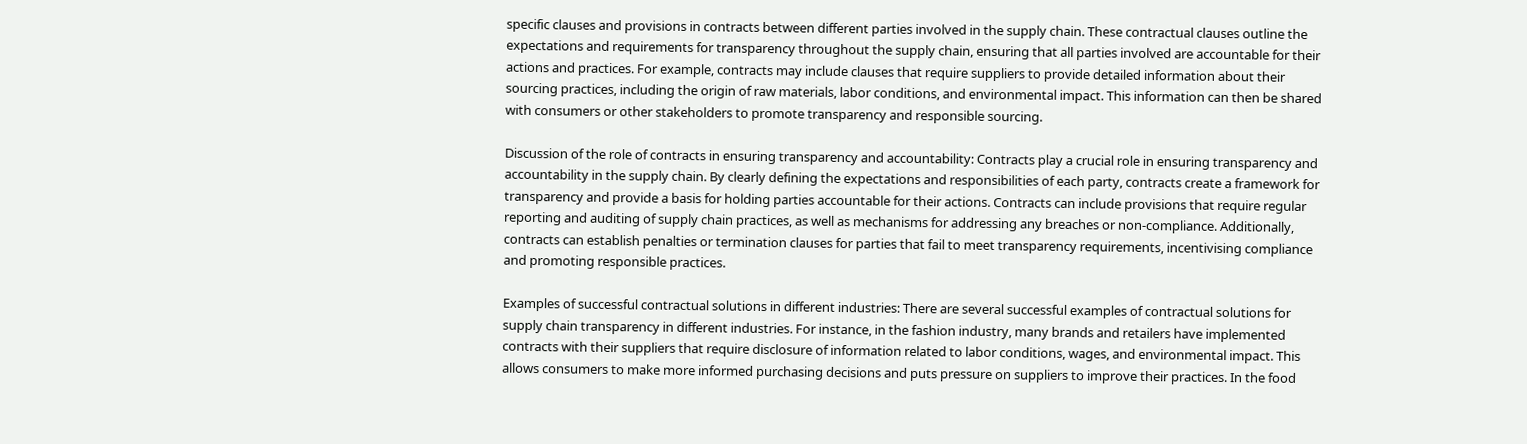specific clauses and provisions in contracts between different parties involved in the supply chain. These contractual clauses outline the expectations and requirements for transparency throughout the supply chain, ensuring that all parties involved are accountable for their actions and practices. For example, contracts may include clauses that require suppliers to provide detailed information about their sourcing practices, including the origin of raw materials, labor conditions, and environmental impact. This information can then be shared with consumers or other stakeholders to promote transparency and responsible sourcing.

Discussion of the role of contracts in ensuring transparency and accountability: Contracts play a crucial role in ensuring transparency and accountability in the supply chain. By clearly defining the expectations and responsibilities of each party, contracts create a framework for transparency and provide a basis for holding parties accountable for their actions. Contracts can include provisions that require regular reporting and auditing of supply chain practices, as well as mechanisms for addressing any breaches or non-compliance. Additionally, contracts can establish penalties or termination clauses for parties that fail to meet transparency requirements, incentivising compliance and promoting responsible practices.

Examples of successful contractual solutions in different industries: There are several successful examples of contractual solutions for supply chain transparency in different industries. For instance, in the fashion industry, many brands and retailers have implemented contracts with their suppliers that require disclosure of information related to labor conditions, wages, and environmental impact. This allows consumers to make more informed purchasing decisions and puts pressure on suppliers to improve their practices. In the food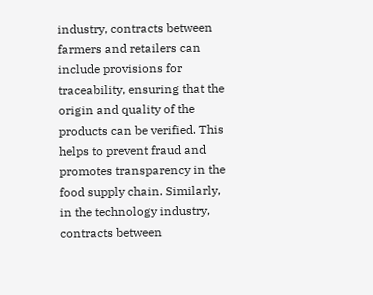industry, contracts between farmers and retailers can include provisions for traceability, ensuring that the origin and quality of the products can be verified. This helps to prevent fraud and promotes transparency in the food supply chain. Similarly, in the technology industry, contracts between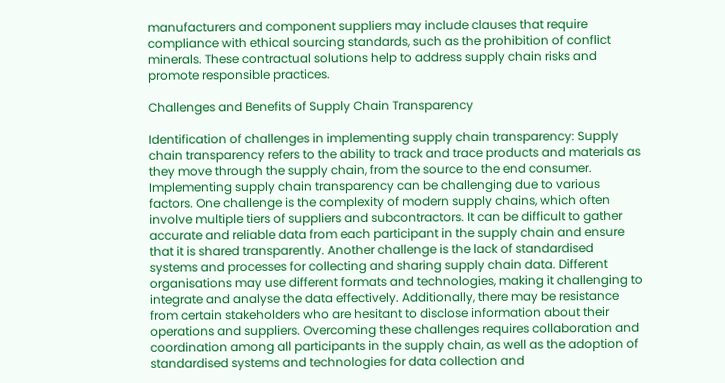manufacturers and component suppliers may include clauses that require compliance with ethical sourcing standards, such as the prohibition of conflict minerals. These contractual solutions help to address supply chain risks and promote responsible practices.

Challenges and Benefits of Supply Chain Transparency

Identification of challenges in implementing supply chain transparency: Supply chain transparency refers to the ability to track and trace products and materials as they move through the supply chain, from the source to the end consumer. Implementing supply chain transparency can be challenging due to various factors. One challenge is the complexity of modern supply chains, which often involve multiple tiers of suppliers and subcontractors. It can be difficult to gather accurate and reliable data from each participant in the supply chain and ensure that it is shared transparently. Another challenge is the lack of standardised systems and processes for collecting and sharing supply chain data. Different organisations may use different formats and technologies, making it challenging to integrate and analyse the data effectively. Additionally, there may be resistance from certain stakeholders who are hesitant to disclose information about their operations and suppliers. Overcoming these challenges requires collaboration and coordination among all participants in the supply chain, as well as the adoption of standardised systems and technologies for data collection and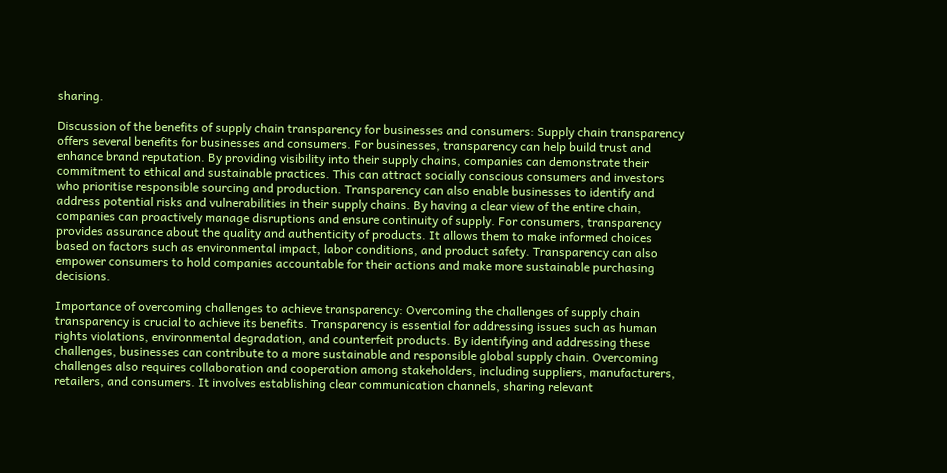sharing.

Discussion of the benefits of supply chain transparency for businesses and consumers: Supply chain transparency offers several benefits for businesses and consumers. For businesses, transparency can help build trust and enhance brand reputation. By providing visibility into their supply chains, companies can demonstrate their commitment to ethical and sustainable practices. This can attract socially conscious consumers and investors who prioritise responsible sourcing and production. Transparency can also enable businesses to identify and address potential risks and vulnerabilities in their supply chains. By having a clear view of the entire chain, companies can proactively manage disruptions and ensure continuity of supply. For consumers, transparency provides assurance about the quality and authenticity of products. It allows them to make informed choices based on factors such as environmental impact, labor conditions, and product safety. Transparency can also empower consumers to hold companies accountable for their actions and make more sustainable purchasing decisions.

Importance of overcoming challenges to achieve transparency: Overcoming the challenges of supply chain transparency is crucial to achieve its benefits. Transparency is essential for addressing issues such as human rights violations, environmental degradation, and counterfeit products. By identifying and addressing these challenges, businesses can contribute to a more sustainable and responsible global supply chain. Overcoming challenges also requires collaboration and cooperation among stakeholders, including suppliers, manufacturers, retailers, and consumers. It involves establishing clear communication channels, sharing relevant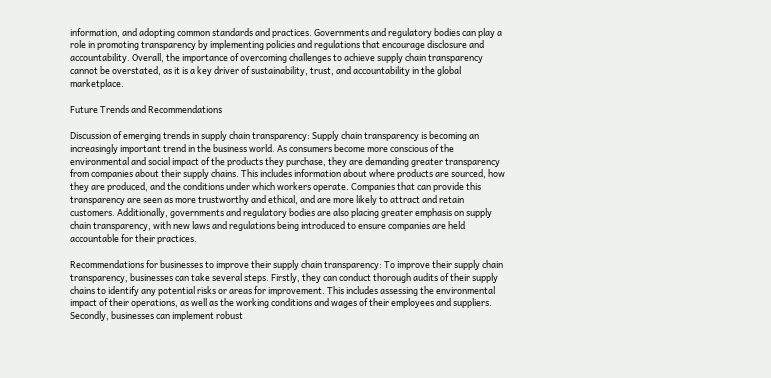information, and adopting common standards and practices. Governments and regulatory bodies can play a role in promoting transparency by implementing policies and regulations that encourage disclosure and accountability. Overall, the importance of overcoming challenges to achieve supply chain transparency cannot be overstated, as it is a key driver of sustainability, trust, and accountability in the global marketplace.

Future Trends and Recommendations

Discussion of emerging trends in supply chain transparency: Supply chain transparency is becoming an increasingly important trend in the business world. As consumers become more conscious of the environmental and social impact of the products they purchase, they are demanding greater transparency from companies about their supply chains. This includes information about where products are sourced, how they are produced, and the conditions under which workers operate. Companies that can provide this transparency are seen as more trustworthy and ethical, and are more likely to attract and retain customers. Additionally, governments and regulatory bodies are also placing greater emphasis on supply chain transparency, with new laws and regulations being introduced to ensure companies are held accountable for their practices.

Recommendations for businesses to improve their supply chain transparency: To improve their supply chain transparency, businesses can take several steps. Firstly, they can conduct thorough audits of their supply chains to identify any potential risks or areas for improvement. This includes assessing the environmental impact of their operations, as well as the working conditions and wages of their employees and suppliers. Secondly, businesses can implement robust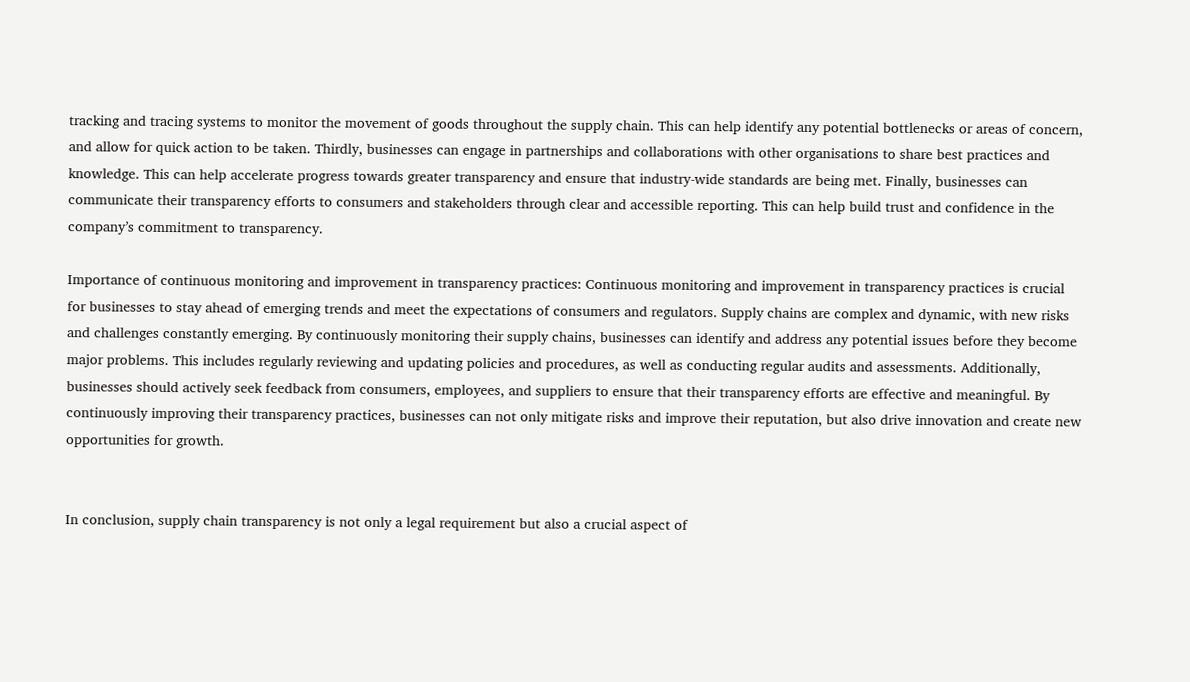tracking and tracing systems to monitor the movement of goods throughout the supply chain. This can help identify any potential bottlenecks or areas of concern, and allow for quick action to be taken. Thirdly, businesses can engage in partnerships and collaborations with other organisations to share best practices and knowledge. This can help accelerate progress towards greater transparency and ensure that industry-wide standards are being met. Finally, businesses can communicate their transparency efforts to consumers and stakeholders through clear and accessible reporting. This can help build trust and confidence in the company’s commitment to transparency.

Importance of continuous monitoring and improvement in transparency practices: Continuous monitoring and improvement in transparency practices is crucial for businesses to stay ahead of emerging trends and meet the expectations of consumers and regulators. Supply chains are complex and dynamic, with new risks and challenges constantly emerging. By continuously monitoring their supply chains, businesses can identify and address any potential issues before they become major problems. This includes regularly reviewing and updating policies and procedures, as well as conducting regular audits and assessments. Additionally, businesses should actively seek feedback from consumers, employees, and suppliers to ensure that their transparency efforts are effective and meaningful. By continuously improving their transparency practices, businesses can not only mitigate risks and improve their reputation, but also drive innovation and create new opportunities for growth.


In conclusion, supply chain transparency is not only a legal requirement but also a crucial aspect of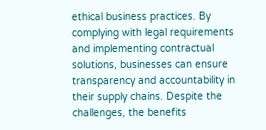ethical business practices. By complying with legal requirements and implementing contractual solutions, businesses can ensure transparency and accountability in their supply chains. Despite the challenges, the benefits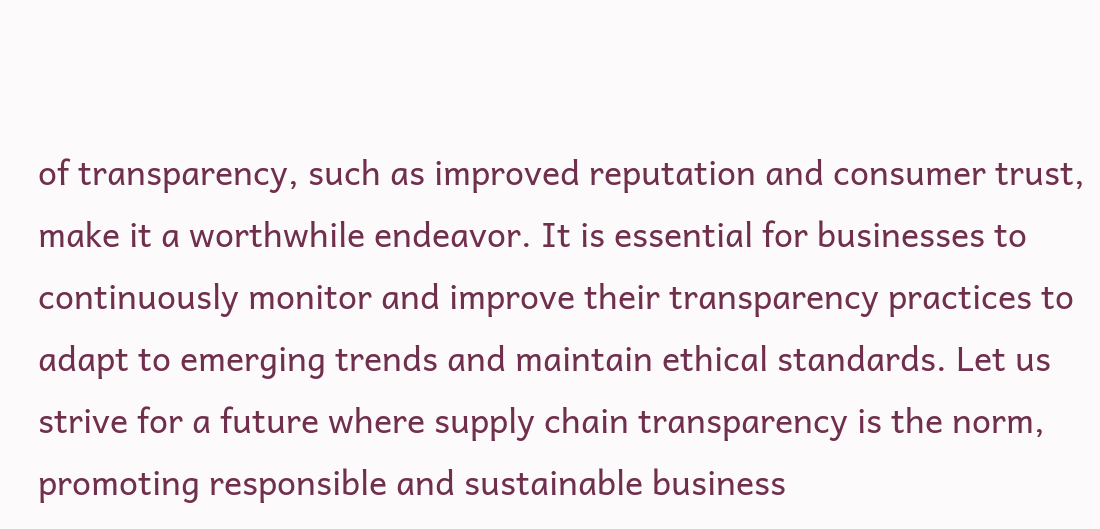of transparency, such as improved reputation and consumer trust, make it a worthwhile endeavor. It is essential for businesses to continuously monitor and improve their transparency practices to adapt to emerging trends and maintain ethical standards. Let us strive for a future where supply chain transparency is the norm, promoting responsible and sustainable business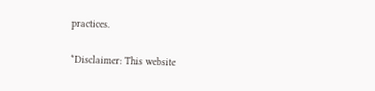practices.

*Disclaimer: This website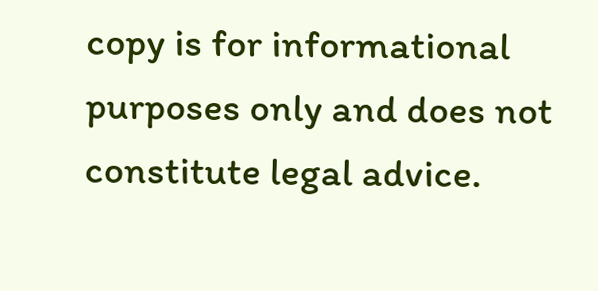copy is for informational purposes only and does not constitute legal advice.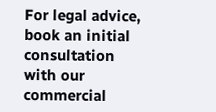For legal advice, book an initial consultation with our commercial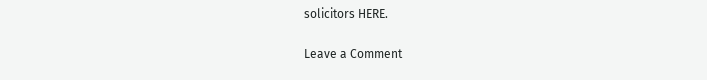solicitors HERE.

Leave a Comment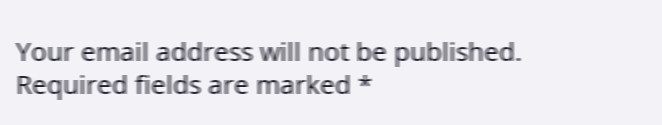Your email address will not be published. Required fields are marked *